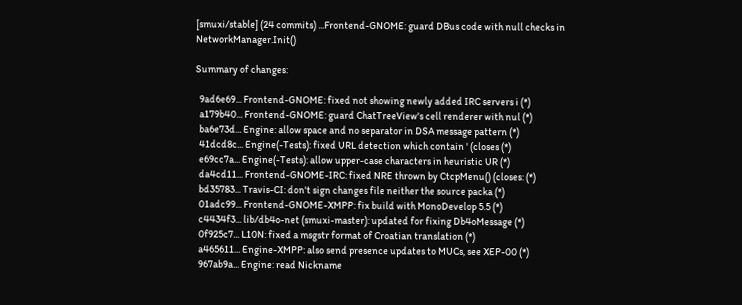[smuxi/stable] (24 commits) ...Frontend-GNOME: guard DBus code with null checks in NetworkManager.Init()

Summary of changes:

  9ad6e69... Frontend-GNOME: fixed not showing newly added IRC servers i (*)
  a179b40... Frontend-GNOME: guard ChatTreeView's cell renderer with nul (*)
  ba6e73d... Engine: allow space and no separator in DSA message pattern (*)
  41dcd8c... Engine(-Tests): fixed URL detection which contain ' (closes (*)
  e69cc7a... Engine(-Tests): allow upper-case characters in heuristic UR (*)
  da4cd11... Frontend-GNOME-IRC: fixed NRE thrown by CtcpMenu() (closes: (*)
  bd35783... Travis-CI: don't sign changes file neither the source packa (*)
  01adc99... Frontend-GNOME-XMPP: fix build with MonoDevelop 5.5 (*)
  c4434f3... lib/db4o-net (smuxi-master): updated for fixing Db4oMessage (*)
  0f925c7... L10N: fixed a msgstr format of Croatian translation (*)
  a465611... Engine-XMPP: also send presence updates to MUCs, see XEP-00 (*)
  967ab9a... Engine: read Nickname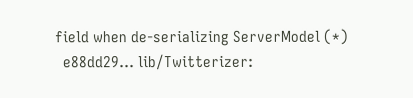field when de-serializing ServerModel (*)
  e88dd29... lib/Twitterizer: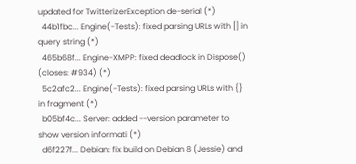updated for TwitterizerException de-serial (*)
  44b1fbc... Engine(-Tests): fixed parsing URLs with [] in query string (*)
  465b68f... Engine-XMPP: fixed deadlock in Dispose() (closes: #934) (*)
  5c2afc2... Engine(-Tests): fixed parsing URLs with {} in fragment (*)
  b05bf4c... Server: added --version parameter to show version informati (*)
  d6f227f... Debian: fix build on Debian 8 (Jessie) and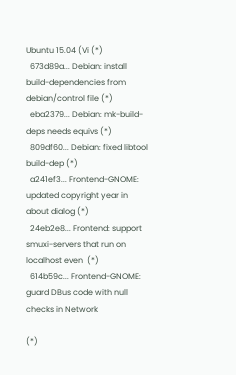Ubuntu 15.04 (Vi (*)
  673d89a... Debian: install build-dependencies from debian/control file (*)
  eba2379... Debian: mk-build-deps needs equivs (*)
  809df60... Debian: fixed libtool build-dep (*)
  a241ef3... Frontend-GNOME: updated copyright year in about dialog (*)
  24eb2e8... Frontend: support smuxi-servers that run on localhost even  (*)
  614b59c... Frontend-GNOME: guard DBus code with null checks in Network

(*)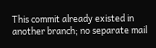This commit already existed in another branch; no separate mail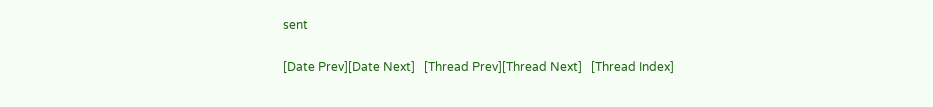sent

[Date Prev][Date Next]   [Thread Prev][Thread Next]   [Thread Index]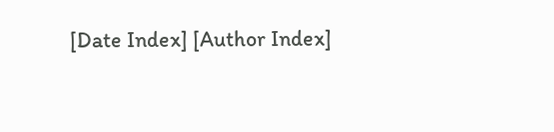[Date Index] [Author Index]